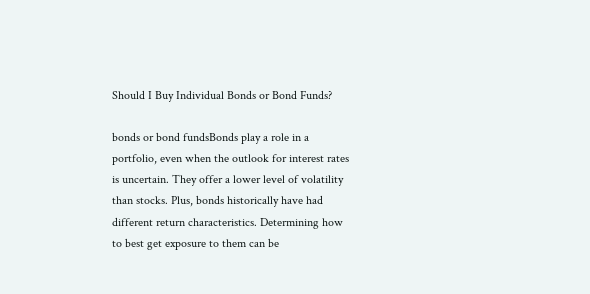Should I Buy Individual Bonds or Bond Funds?

bonds or bond fundsBonds play a role in a portfolio, even when the outlook for interest rates is uncertain. They offer a lower level of volatility than stocks. Plus, bonds historically have had different return characteristics. Determining how to best get exposure to them can be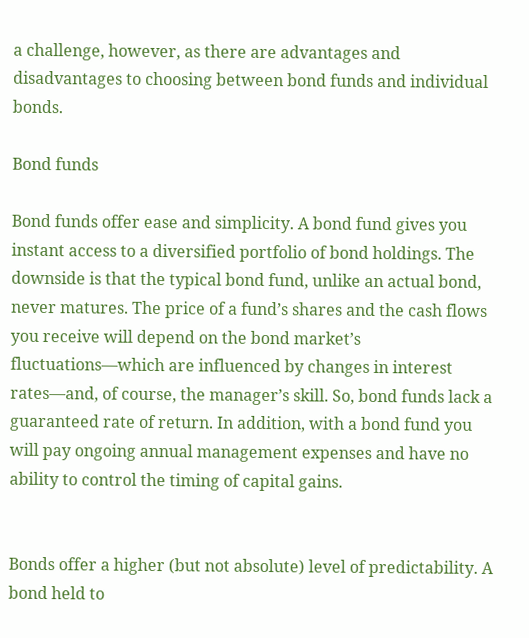a challenge, however, as there are advantages and disadvantages to choosing between bond funds and individual bonds.

Bond funds

Bond funds offer ease and simplicity. A bond fund gives you instant access to a diversified portfolio of bond holdings. The downside is that the typical bond fund, unlike an actual bond, never matures. The price of a fund’s shares and the cash flows you receive will depend on the bond market’s fluctuations—which are influenced by changes in interest rates—and, of course, the manager’s skill. So, bond funds lack a guaranteed rate of return. In addition, with a bond fund you will pay ongoing annual management expenses and have no ability to control the timing of capital gains.


Bonds offer a higher (but not absolute) level of predictability. A bond held to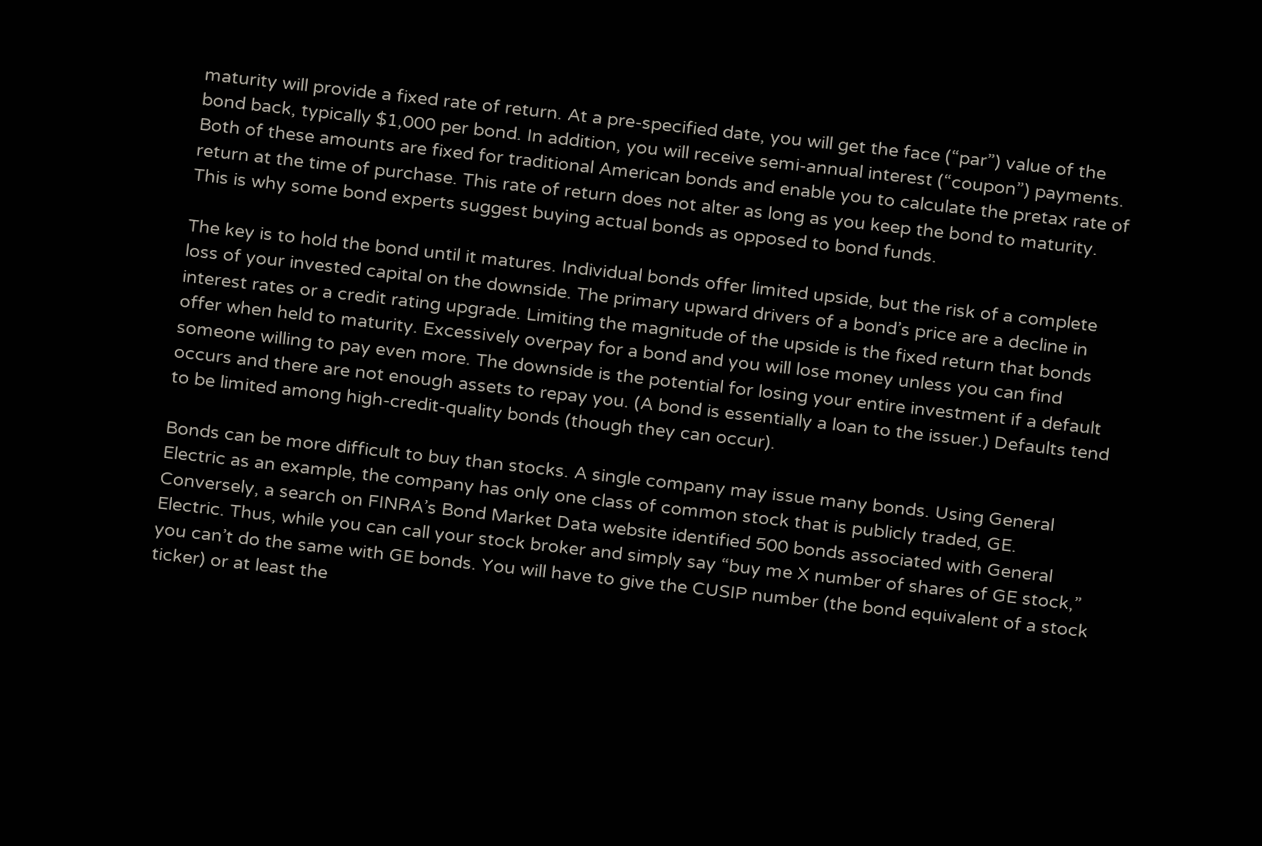maturity will provide a fixed rate of return. At a pre-specified date, you will get the face (“par”) value of the bond back, typically $1,000 per bond. In addition, you will receive semi-annual interest (“coupon”) payments. Both of these amounts are fixed for traditional American bonds and enable you to calculate the pretax rate of return at the time of purchase. This rate of return does not alter as long as you keep the bond to maturity. This is why some bond experts suggest buying actual bonds as opposed to bond funds.

The key is to hold the bond until it matures. Individual bonds offer limited upside, but the risk of a complete loss of your invested capital on the downside. The primary upward drivers of a bond’s price are a decline in interest rates or a credit rating upgrade. Limiting the magnitude of the upside is the fixed return that bonds offer when held to maturity. Excessively overpay for a bond and you will lose money unless you can find someone willing to pay even more. The downside is the potential for losing your entire investment if a default occurs and there are not enough assets to repay you. (A bond is essentially a loan to the issuer.) Defaults tend to be limited among high-credit-quality bonds (though they can occur).

Bonds can be more difficult to buy than stocks. A single company may issue many bonds. Using General Electric as an example, the company has only one class of common stock that is publicly traded, GE. Conversely, a search on FINRA’s Bond Market Data website identified 500 bonds associated with General Electric. Thus, while you can call your stock broker and simply say “buy me X number of shares of GE stock,” you can’t do the same with GE bonds. You will have to give the CUSIP number (the bond equivalent of a stock ticker) or at least the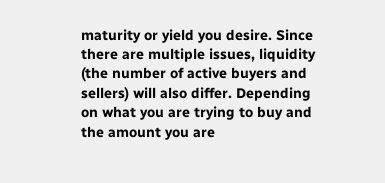maturity or yield you desire. Since there are multiple issues, liquidity (the number of active buyers and sellers) will also differ. Depending on what you are trying to buy and the amount you are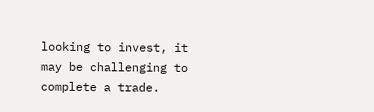looking to invest, it may be challenging to complete a trade.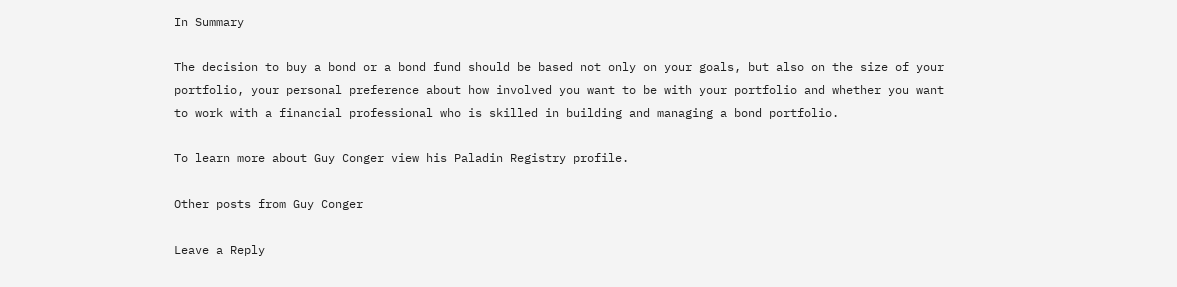In Summary

The decision to buy a bond or a bond fund should be based not only on your goals, but also on the size of your portfolio, your personal preference about how involved you want to be with your portfolio and whether you want to work with a financial professional who is skilled in building and managing a bond portfolio.

To learn more about Guy Conger view his Paladin Registry profile.

Other posts from Guy Conger

Leave a Reply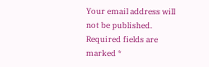Your email address will not be published. Required fields are marked *